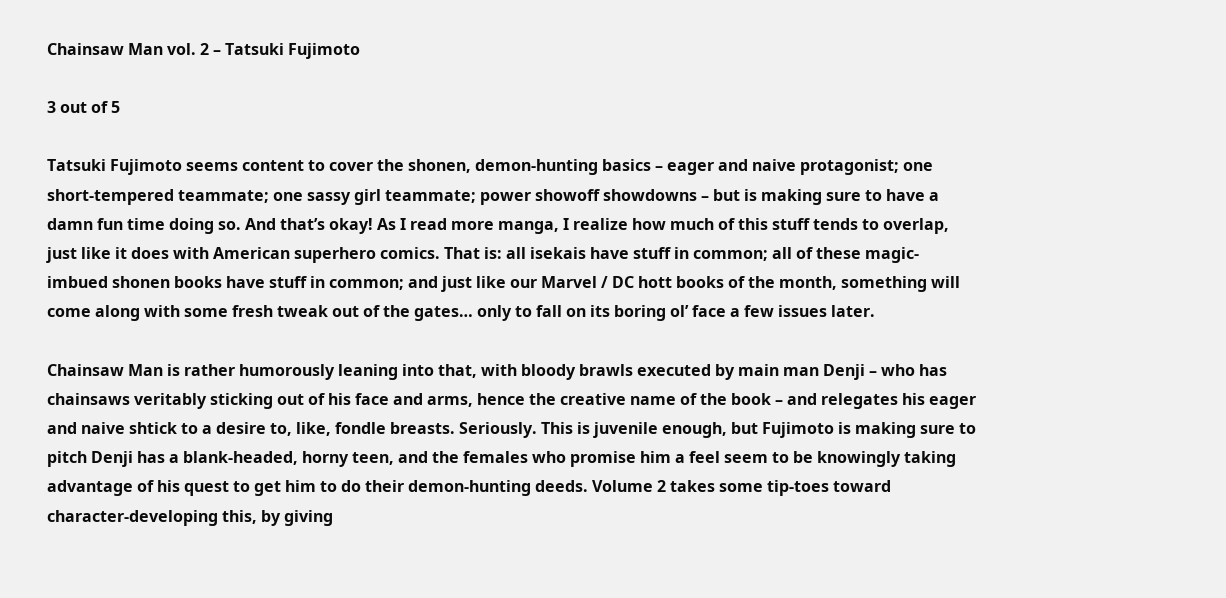Chainsaw Man vol. 2 – Tatsuki Fujimoto

3 out of 5

Tatsuki Fujimoto seems content to cover the shonen, demon-hunting basics – eager and naive protagonist; one short-tempered teammate; one sassy girl teammate; power showoff showdowns – but is making sure to have a damn fun time doing so. And that’s okay! As I read more manga, I realize how much of this stuff tends to overlap, just like it does with American superhero comics. That is: all isekais have stuff in common; all of these magic-imbued shonen books have stuff in common; and just like our Marvel / DC hott books of the month, something will come along with some fresh tweak out of the gates… only to fall on its boring ol’ face a few issues later.

Chainsaw Man is rather humorously leaning into that, with bloody brawls executed by main man Denji – who has chainsaws veritably sticking out of his face and arms, hence the creative name of the book – and relegates his eager and naive shtick to a desire to, like, fondle breasts. Seriously. This is juvenile enough, but Fujimoto is making sure to pitch Denji has a blank-headed, horny teen, and the females who promise him a feel seem to be knowingly taking advantage of his quest to get him to do their demon-hunting deeds. Volume 2 takes some tip-toes toward character-developing this, by giving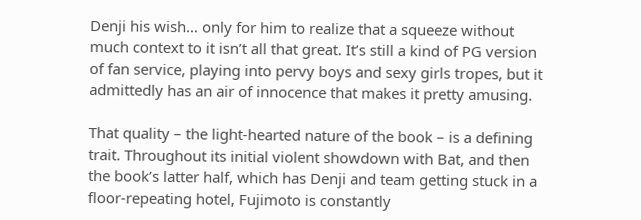Denji his wish… only for him to realize that a squeeze without much context to it isn’t all that great. It’s still a kind of PG version of fan service, playing into pervy boys and sexy girls tropes, but it admittedly has an air of innocence that makes it pretty amusing.

That quality – the light-hearted nature of the book – is a defining trait. Throughout its initial violent showdown with Bat, and then the book’s latter half, which has Denji and team getting stuck in a floor-repeating hotel, Fujimoto is constantly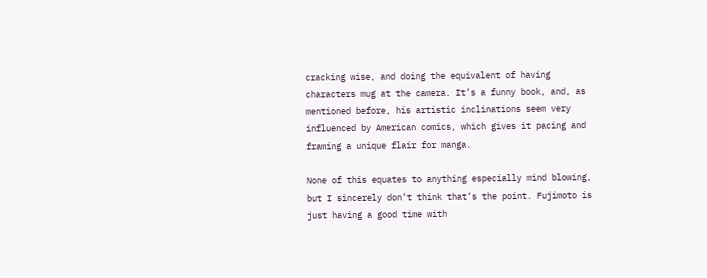cracking wise, and doing the equivalent of having characters mug at the camera. It’s a funny book, and, as mentioned before, his artistic inclinations seem very influenced by American comics, which gives it pacing and framing a unique flair for manga.

None of this equates to anything especially mind blowing, but I sincerely don’t think that’s the point. Fujimoto is just having a good time with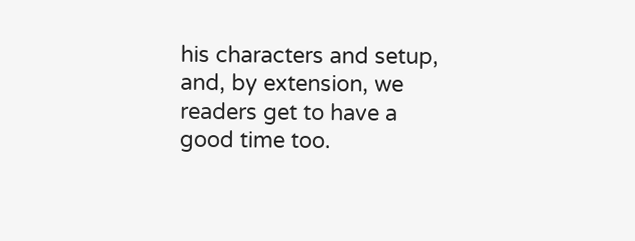his characters and setup, and, by extension, we readers get to have a good time too.